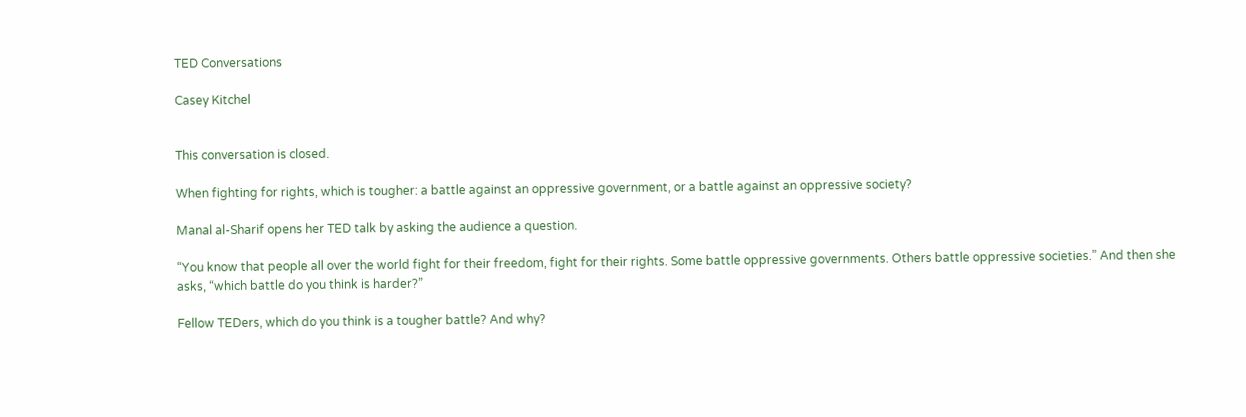TED Conversations

Casey Kitchel


This conversation is closed.

When fighting for rights, which is tougher: a battle against an oppressive government, or a battle against an oppressive society?

Manal al-Sharif opens her TED talk by asking the audience a question.

“You know that people all over the world fight for their freedom, fight for their rights. Some battle oppressive governments. Others battle oppressive societies.” And then she asks, “which battle do you think is harder?”

Fellow TEDers, which do you think is a tougher battle? And why?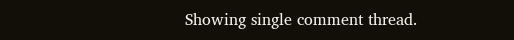Showing single comment thread.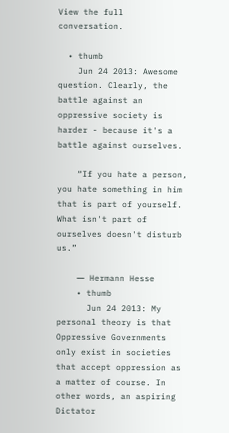View the full conversation.

  • thumb
    Jun 24 2013: Awesome question. Clearly, the battle against an oppressive society is harder - because it's a battle against ourselves.

    “If you hate a person, you hate something in him that is part of yourself. What isn't part of ourselves doesn't disturb us.”

    ― Hermann Hesse
    • thumb
      Jun 24 2013: My personal theory is that Oppressive Governments only exist in societies that accept oppression as a matter of course. In other words, an aspiring Dictator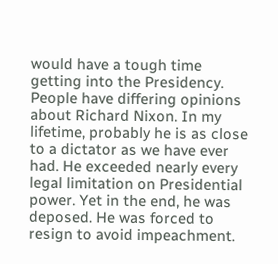would have a tough time getting into the Presidency. People have differing opinions about Richard Nixon. In my lifetime, probably he is as close to a dictator as we have ever had. He exceeded nearly every legal limitation on Presidential power. Yet in the end, he was deposed. He was forced to resign to avoid impeachment.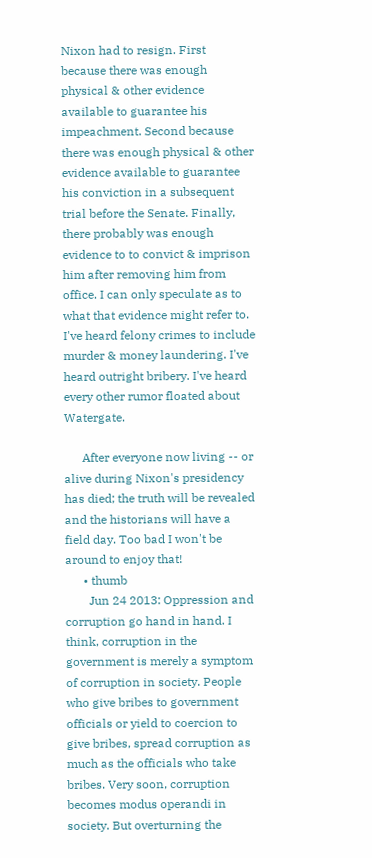Nixon had to resign. First because there was enough physical & other evidence available to guarantee his impeachment. Second because there was enough physical & other evidence available to guarantee his conviction in a subsequent trial before the Senate. Finally, there probably was enough evidence to to convict & imprison him after removing him from office. I can only speculate as to what that evidence might refer to. I've heard felony crimes to include murder & money laundering. I've heard outright bribery. I've heard every other rumor floated about Watergate.

      After everyone now living -- or alive during Nixon's presidency has died; the truth will be revealed and the historians will have a field day. Too bad I won't be around to enjoy that!
      • thumb
        Jun 24 2013: Oppression and corruption go hand in hand. I think, corruption in the government is merely a symptom of corruption in society. People who give bribes to government officials or yield to coercion to give bribes, spread corruption as much as the officials who take bribes. Very soon, corruption becomes modus operandi in society. But overturning the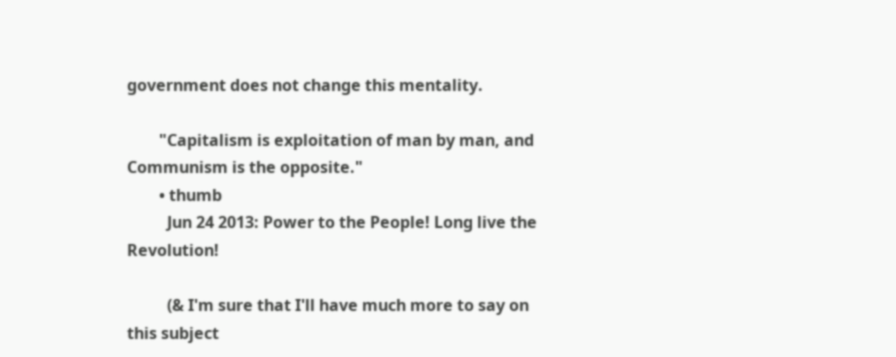government does not change this mentality.

        "Capitalism is exploitation of man by man, and Communism is the opposite."
        • thumb
          Jun 24 2013: Power to the People! Long live the Revolution!

          (& I'm sure that I'll have much more to say on this subject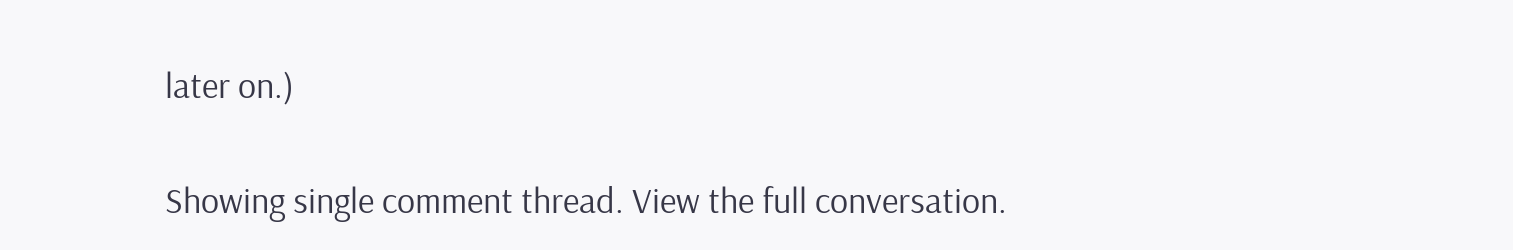later on.)

Showing single comment thread. View the full conversation.